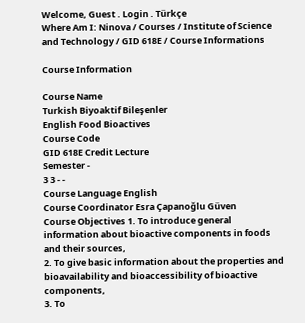Welcome, Guest . Login . Türkçe
Where Am I: Ninova / Courses / Institute of Science and Technology / GID 618E / Course Informations

Course Information

Course Name
Turkish Biyoaktif Bileşenler
English Food Bioactives
Course Code
GID 618E Credit Lecture
Semester -
3 3 - -
Course Language English
Course Coordinator Esra Çapanoğlu Güven
Course Objectives 1. To introduce general information about bioactive components in foods and their sources,
2. To give basic information about the properties and bioavailability and bioaccessibility of bioactive components,
3. To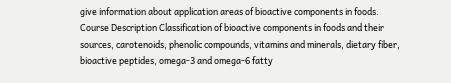give information about application areas of bioactive components in foods.
Course Description Classification of bioactive components in foods and their sources, carotenoids, phenolic compounds, vitamins and minerals, dietary fiber, bioactive peptides, omega-3 and omega-6 fatty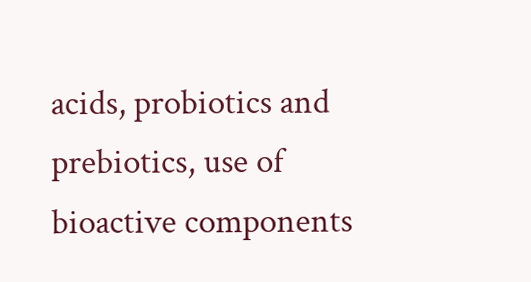acids, probiotics and prebiotics, use of bioactive components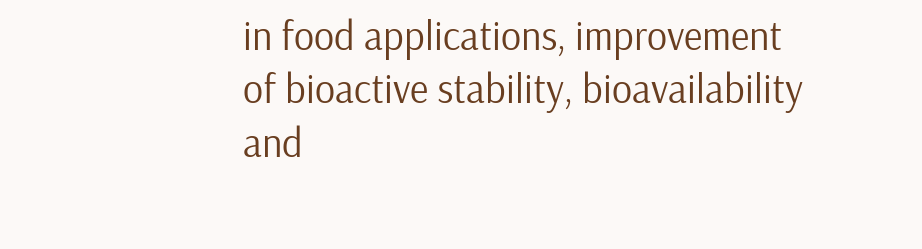in food applications, improvement of bioactive stability, bioavailability and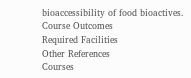bioaccessibility of food bioactives.
Course Outcomes
Required Facilities
Other References
Courses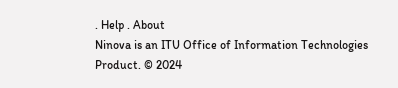. Help . About
Ninova is an ITU Office of Information Technologies Product. © 2024